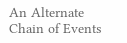An Alternate Chain of Events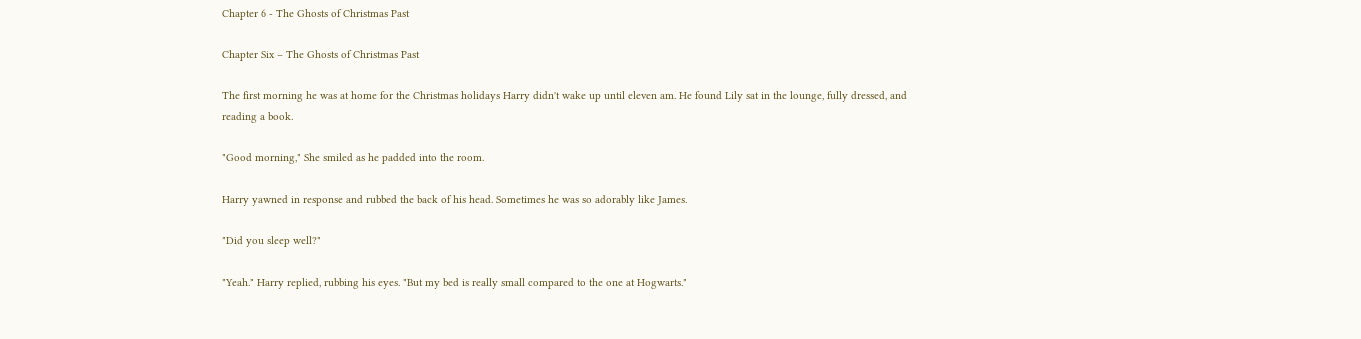Chapter 6 - The Ghosts of Christmas Past

Chapter Six – The Ghosts of Christmas Past

The first morning he was at home for the Christmas holidays Harry didn't wake up until eleven am. He found Lily sat in the lounge, fully dressed, and reading a book.

"Good morning," She smiled as he padded into the room.

Harry yawned in response and rubbed the back of his head. Sometimes he was so adorably like James.

"Did you sleep well?"

"Yeah." Harry replied, rubbing his eyes. "But my bed is really small compared to the one at Hogwarts."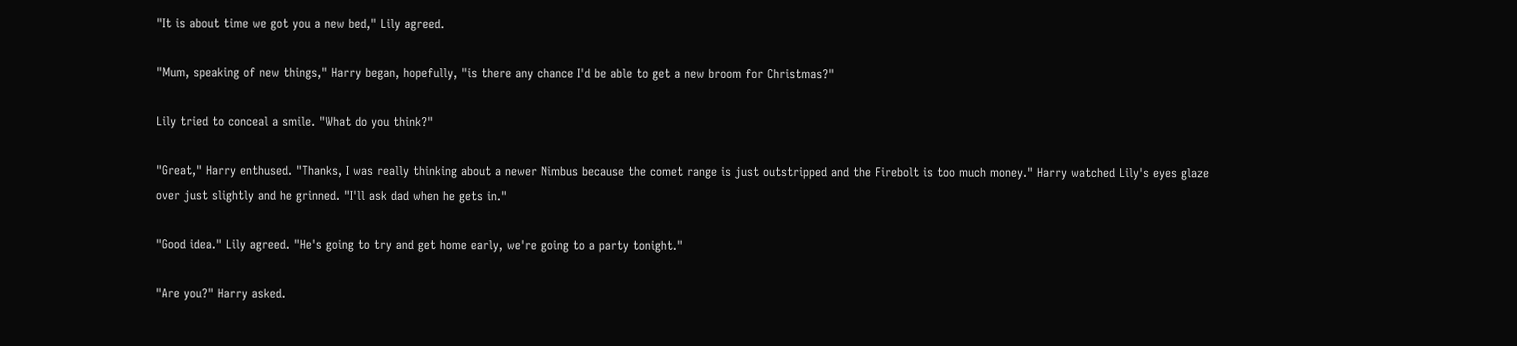"It is about time we got you a new bed," Lily agreed.

"Mum, speaking of new things," Harry began, hopefully, "is there any chance I'd be able to get a new broom for Christmas?"

Lily tried to conceal a smile. "What do you think?"

"Great," Harry enthused. "Thanks, I was really thinking about a newer Nimbus because the comet range is just outstripped and the Firebolt is too much money." Harry watched Lily's eyes glaze over just slightly and he grinned. "I'll ask dad when he gets in."

"Good idea." Lily agreed. "He's going to try and get home early, we're going to a party tonight."

"Are you?" Harry asked.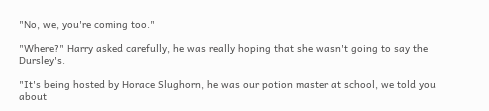"No, we, you're coming too."

"Where?" Harry asked carefully, he was really hoping that she wasn't going to say the Dursley's.

"It's being hosted by Horace Slughorn, he was our potion master at school, we told you about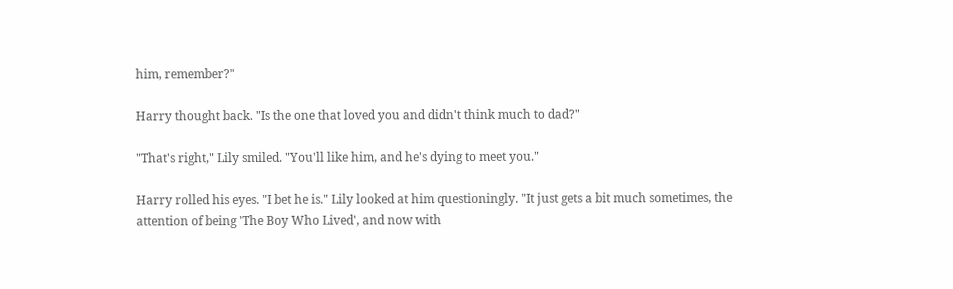him, remember?"

Harry thought back. "Is the one that loved you and didn't think much to dad?"

"That's right," Lily smiled. "You'll like him, and he's dying to meet you."

Harry rolled his eyes. "I bet he is." Lily looked at him questioningly. "It just gets a bit much sometimes, the attention of being 'The Boy Who Lived', and now with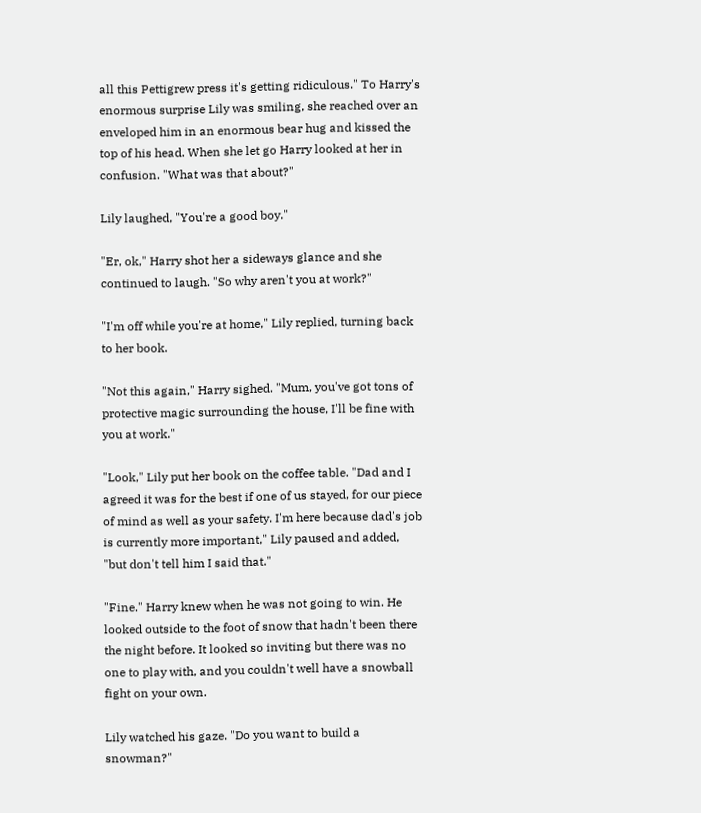all this Pettigrew press it's getting ridiculous." To Harry's enormous surprise Lily was smiling, she reached over an enveloped him in an enormous bear hug and kissed the top of his head. When she let go Harry looked at her in confusion. "What was that about?"

Lily laughed, "You're a good boy."

"Er, ok," Harry shot her a sideways glance and she continued to laugh. "So why aren't you at work?"

"I'm off while you're at home," Lily replied, turning back to her book.

"Not this again," Harry sighed. "Mum, you've got tons of protective magic surrounding the house, I'll be fine with you at work."

"Look," Lily put her book on the coffee table. "Dad and I agreed it was for the best if one of us stayed, for our piece of mind as well as your safety. I'm here because dad's job is currently more important," Lily paused and added, "but don't tell him I said that."

"Fine." Harry knew when he was not going to win. He looked outside to the foot of snow that hadn't been there the night before. It looked so inviting but there was no one to play with, and you couldn't well have a snowball fight on your own.

Lily watched his gaze. "Do you want to build a snowman?"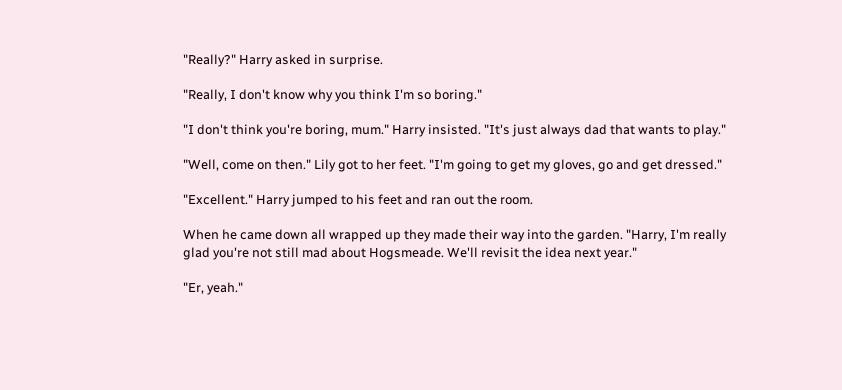"Really?" Harry asked in surprise.

"Really, I don't know why you think I'm so boring."

"I don't think you're boring, mum." Harry insisted. "It's just always dad that wants to play."

"Well, come on then." Lily got to her feet. "I'm going to get my gloves, go and get dressed."

"Excellent." Harry jumped to his feet and ran out the room.

When he came down all wrapped up they made their way into the garden. "Harry, I'm really glad you're not still mad about Hogsmeade. We'll revisit the idea next year."

"Er, yeah."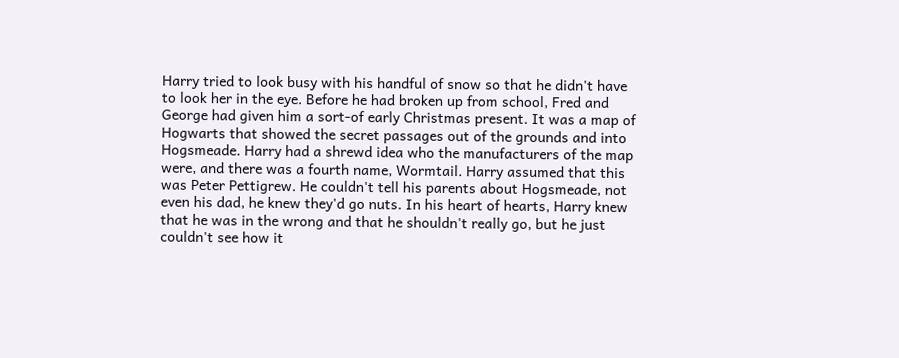Harry tried to look busy with his handful of snow so that he didn't have to look her in the eye. Before he had broken up from school, Fred and George had given him a sort-of early Christmas present. It was a map of Hogwarts that showed the secret passages out of the grounds and into Hogsmeade. Harry had a shrewd idea who the manufacturers of the map were, and there was a fourth name, Wormtail. Harry assumed that this was Peter Pettigrew. He couldn't tell his parents about Hogsmeade, not even his dad, he knew they'd go nuts. In his heart of hearts, Harry knew that he was in the wrong and that he shouldn't really go, but he just couldn't see how it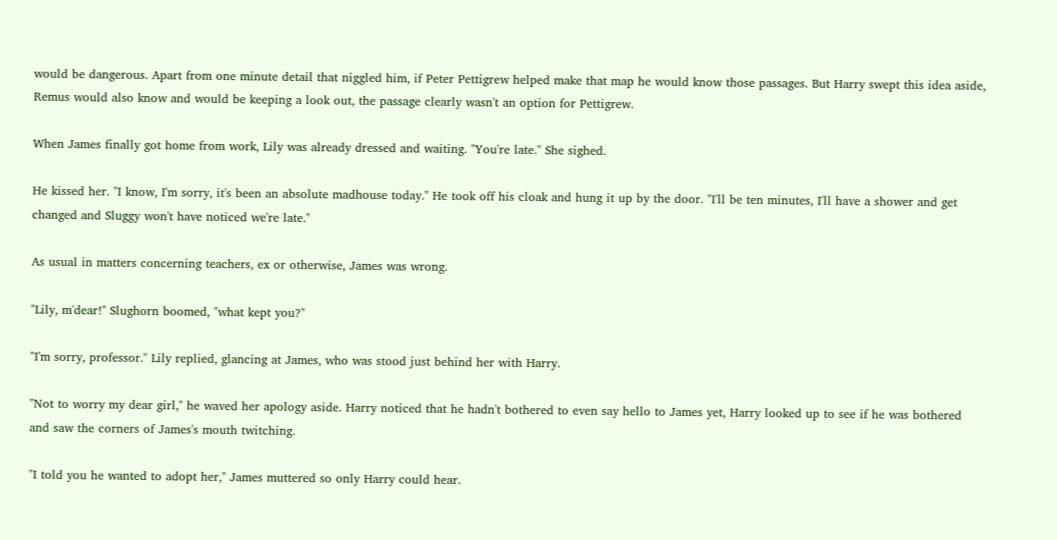would be dangerous. Apart from one minute detail that niggled him, if Peter Pettigrew helped make that map he would know those passages. But Harry swept this idea aside, Remus would also know and would be keeping a look out, the passage clearly wasn't an option for Pettigrew.

When James finally got home from work, Lily was already dressed and waiting. "You're late." She sighed.

He kissed her. "I know, I'm sorry, it's been an absolute madhouse today." He took off his cloak and hung it up by the door. "I'll be ten minutes, I'll have a shower and get changed and Sluggy won't have noticed we're late."

As usual in matters concerning teachers, ex or otherwise, James was wrong.

"Lily, m'dear!" Slughorn boomed, "what kept you?"

"I'm sorry, professor." Lily replied, glancing at James, who was stood just behind her with Harry.

"Not to worry my dear girl," he waved her apology aside. Harry noticed that he hadn't bothered to even say hello to James yet, Harry looked up to see if he was bothered and saw the corners of James's mouth twitching.

"I told you he wanted to adopt her," James muttered so only Harry could hear.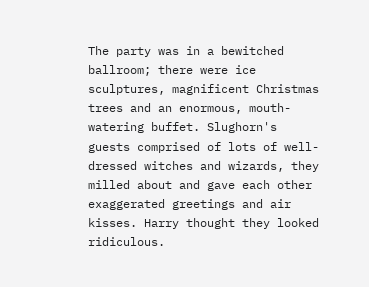The party was in a bewitched ballroom; there were ice sculptures, magnificent Christmas trees and an enormous, mouth-watering buffet. Slughorn's guests comprised of lots of well-dressed witches and wizards, they milled about and gave each other exaggerated greetings and air kisses. Harry thought they looked ridiculous.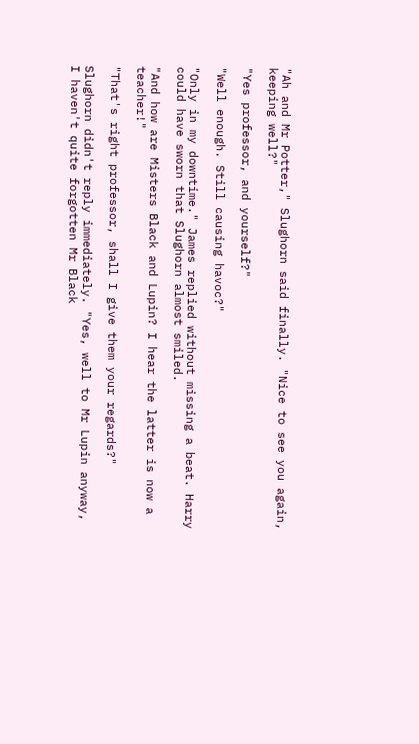"Ah and Mr Potter," Slughorn said finally. "Nice to see you again, keeping well?"

"Yes professor, and yourself?"

"Well enough. Still causing havoc?"

"Only in my downtime." James replied without missing a beat. Harry could have sworn that Slughorn almost smiled.

"And how are Misters Black and Lupin? I hear the latter is now a teacher!"

"That's right professor, shall I give them your regards?"

Slughorn didn't reply immediately. "Yes, well to Mr Lupin anyway, I haven't quite forgotten Mr Black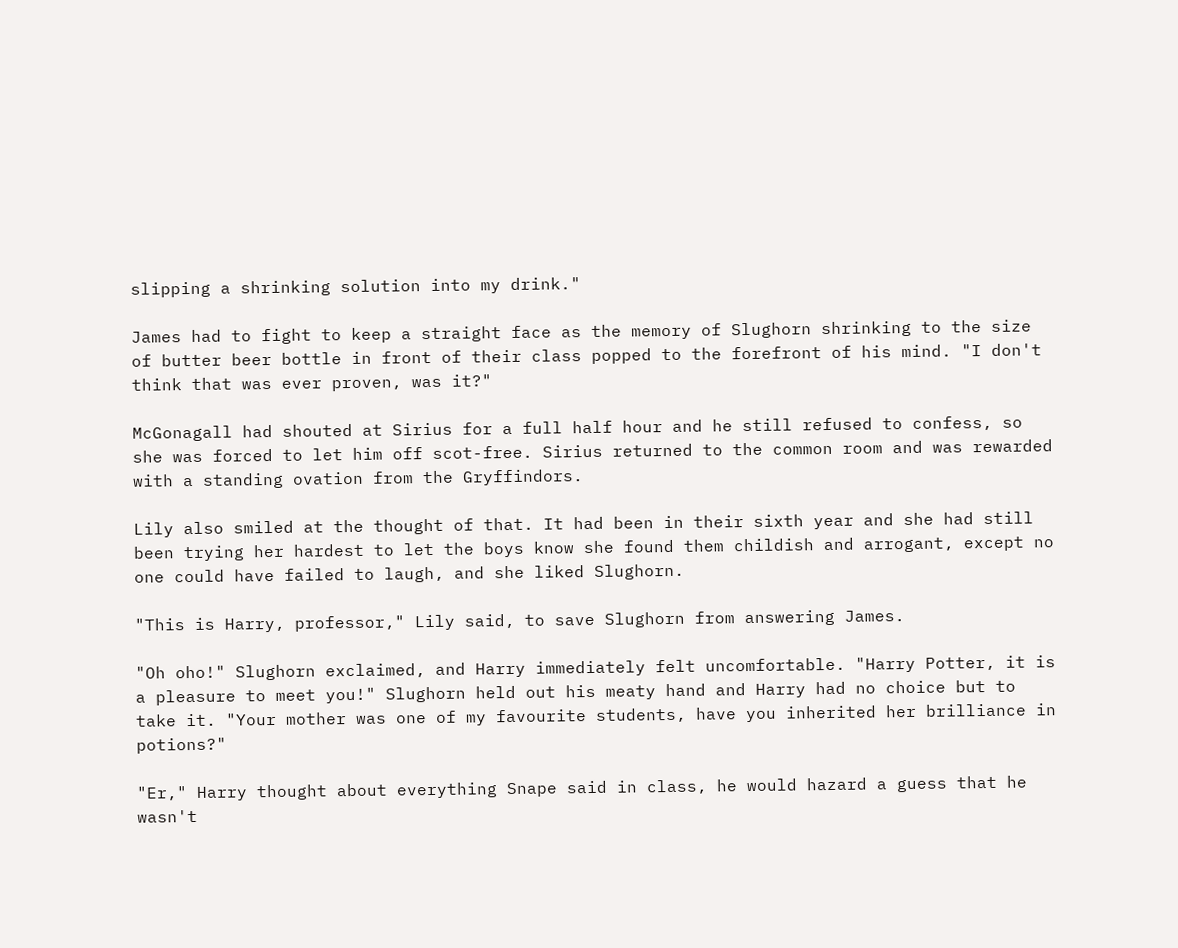slipping a shrinking solution into my drink."

James had to fight to keep a straight face as the memory of Slughorn shrinking to the size of butter beer bottle in front of their class popped to the forefront of his mind. "I don't think that was ever proven, was it?"

McGonagall had shouted at Sirius for a full half hour and he still refused to confess, so she was forced to let him off scot-free. Sirius returned to the common room and was rewarded with a standing ovation from the Gryffindors.

Lily also smiled at the thought of that. It had been in their sixth year and she had still been trying her hardest to let the boys know she found them childish and arrogant, except no one could have failed to laugh, and she liked Slughorn.

"This is Harry, professor," Lily said, to save Slughorn from answering James.

"Oh oho!" Slughorn exclaimed, and Harry immediately felt uncomfortable. "Harry Potter, it is a pleasure to meet you!" Slughorn held out his meaty hand and Harry had no choice but to take it. "Your mother was one of my favourite students, have you inherited her brilliance in potions?"

"Er," Harry thought about everything Snape said in class, he would hazard a guess that he wasn't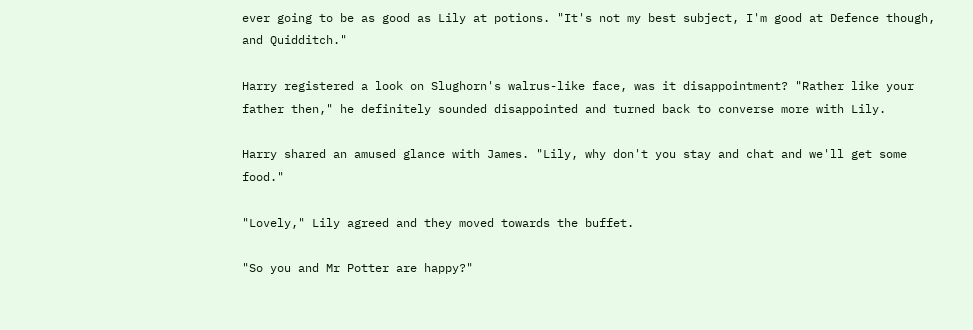ever going to be as good as Lily at potions. "It's not my best subject, I'm good at Defence though, and Quidditch."

Harry registered a look on Slughorn's walrus-like face, was it disappointment? "Rather like your father then," he definitely sounded disappointed and turned back to converse more with Lily.

Harry shared an amused glance with James. "Lily, why don't you stay and chat and we'll get some food."

"Lovely," Lily agreed and they moved towards the buffet.

"So you and Mr Potter are happy?"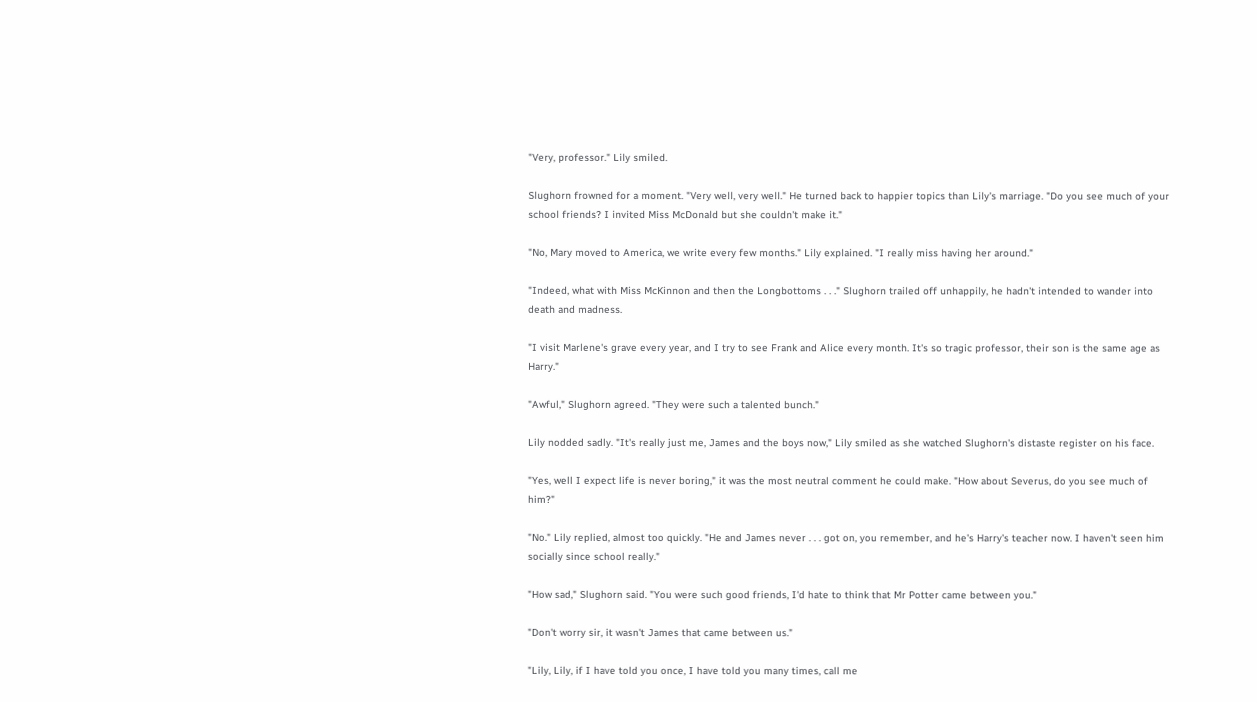"Very, professor." Lily smiled.

Slughorn frowned for a moment. "Very well, very well." He turned back to happier topics than Lily's marriage. "Do you see much of your school friends? I invited Miss McDonald but she couldn't make it."

"No, Mary moved to America, we write every few months." Lily explained. "I really miss having her around."

"Indeed, what with Miss McKinnon and then the Longbottoms . . ." Slughorn trailed off unhappily, he hadn't intended to wander into death and madness.

"I visit Marlene's grave every year, and I try to see Frank and Alice every month. It's so tragic professor, their son is the same age as Harry."

"Awful," Slughorn agreed. "They were such a talented bunch."

Lily nodded sadly. "It's really just me, James and the boys now," Lily smiled as she watched Slughorn's distaste register on his face.

"Yes, well I expect life is never boring," it was the most neutral comment he could make. "How about Severus, do you see much of him?"

"No." Lily replied, almost too quickly. "He and James never . . . got on, you remember, and he's Harry's teacher now. I haven't seen him socially since school really."

"How sad," Slughorn said. "You were such good friends, I'd hate to think that Mr Potter came between you."

"Don't worry sir, it wasn't James that came between us."

"Lily, Lily, if I have told you once, I have told you many times, call me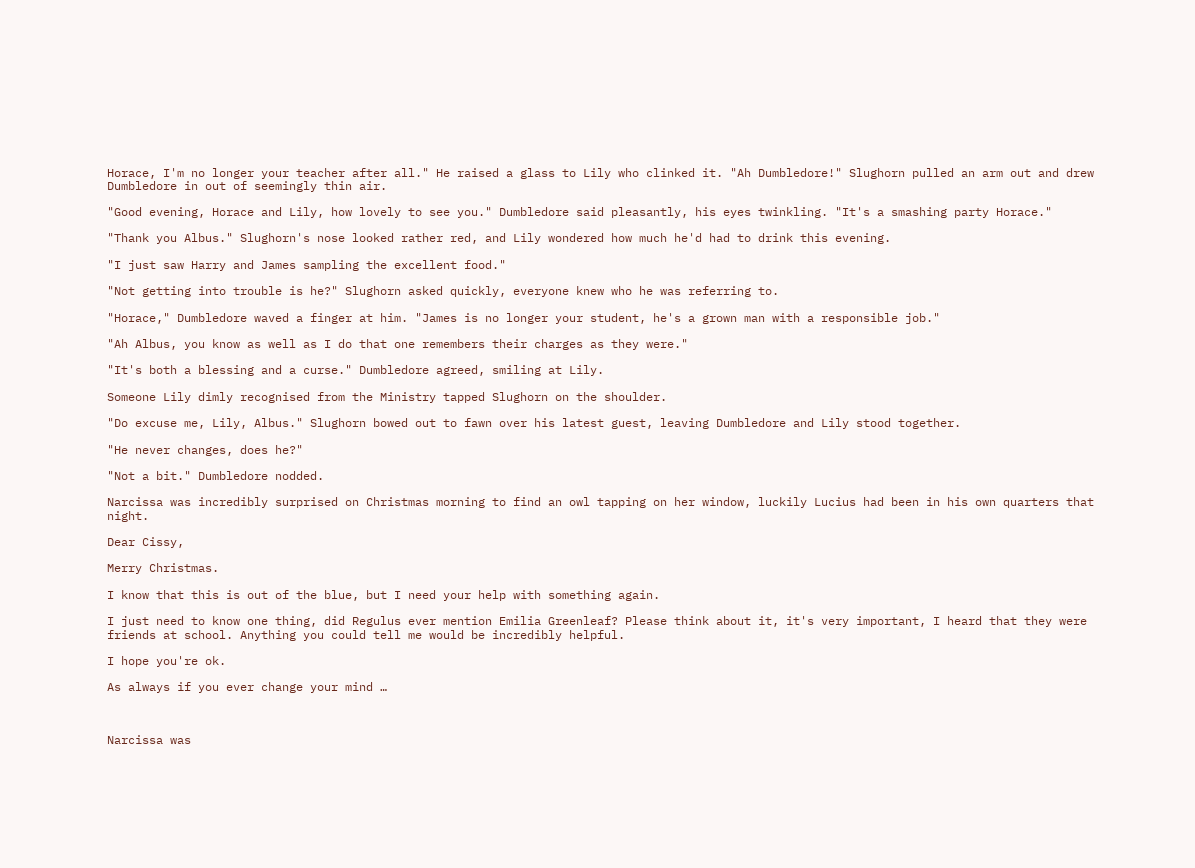Horace, I'm no longer your teacher after all." He raised a glass to Lily who clinked it. "Ah Dumbledore!" Slughorn pulled an arm out and drew Dumbledore in out of seemingly thin air.

"Good evening, Horace and Lily, how lovely to see you." Dumbledore said pleasantly, his eyes twinkling. "It's a smashing party Horace."

"Thank you Albus." Slughorn's nose looked rather red, and Lily wondered how much he'd had to drink this evening.

"I just saw Harry and James sampling the excellent food."

"Not getting into trouble is he?" Slughorn asked quickly, everyone knew who he was referring to.

"Horace," Dumbledore waved a finger at him. "James is no longer your student, he's a grown man with a responsible job."

"Ah Albus, you know as well as I do that one remembers their charges as they were."

"It's both a blessing and a curse." Dumbledore agreed, smiling at Lily.

Someone Lily dimly recognised from the Ministry tapped Slughorn on the shoulder.

"Do excuse me, Lily, Albus." Slughorn bowed out to fawn over his latest guest, leaving Dumbledore and Lily stood together.

"He never changes, does he?"

"Not a bit." Dumbledore nodded.

Narcissa was incredibly surprised on Christmas morning to find an owl tapping on her window, luckily Lucius had been in his own quarters that night.

Dear Cissy,

Merry Christmas.

I know that this is out of the blue, but I need your help with something again.

I just need to know one thing, did Regulus ever mention Emilia Greenleaf? Please think about it, it's very important, I heard that they were friends at school. Anything you could tell me would be incredibly helpful.

I hope you're ok.

As always if you ever change your mind …



Narcissa was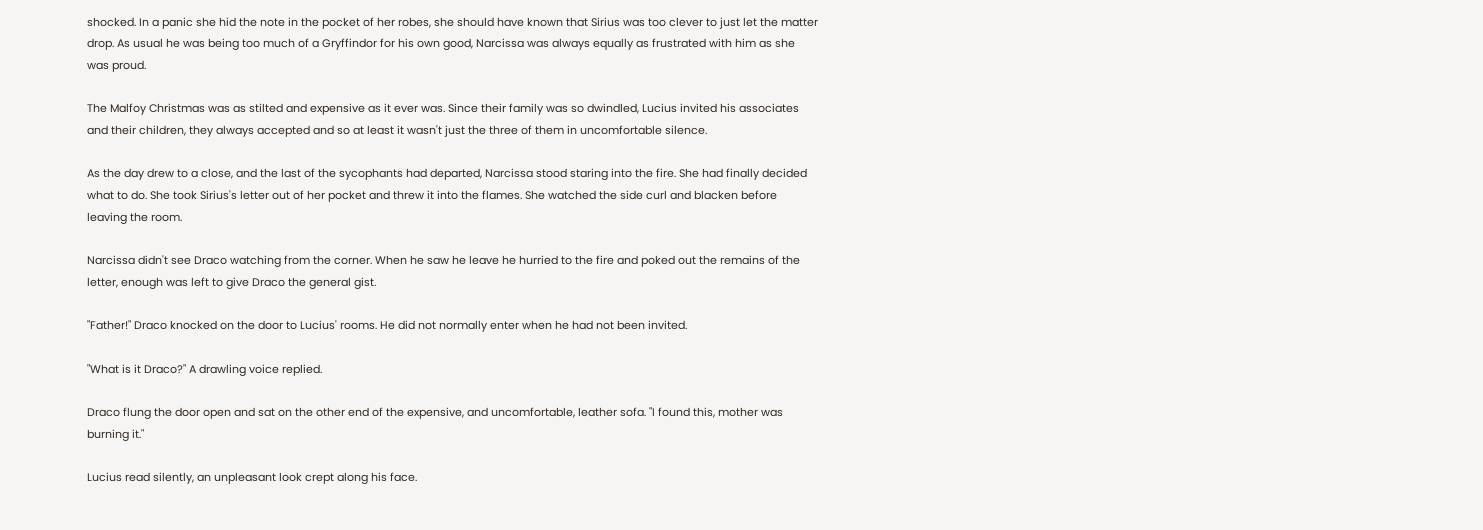shocked. In a panic she hid the note in the pocket of her robes, she should have known that Sirius was too clever to just let the matter drop. As usual he was being too much of a Gryffindor for his own good, Narcissa was always equally as frustrated with him as she was proud.

The Malfoy Christmas was as stilted and expensive as it ever was. Since their family was so dwindled, Lucius invited his associates and their children, they always accepted and so at least it wasn't just the three of them in uncomfortable silence.

As the day drew to a close, and the last of the sycophants had departed, Narcissa stood staring into the fire. She had finally decided what to do. She took Sirius's letter out of her pocket and threw it into the flames. She watched the side curl and blacken before leaving the room.

Narcissa didn't see Draco watching from the corner. When he saw he leave he hurried to the fire and poked out the remains of the letter, enough was left to give Draco the general gist.

"Father!" Draco knocked on the door to Lucius' rooms. He did not normally enter when he had not been invited.

"What is it Draco?" A drawling voice replied.

Draco flung the door open and sat on the other end of the expensive, and uncomfortable, leather sofa. "I found this, mother was burning it."

Lucius read silently, an unpleasant look crept along his face.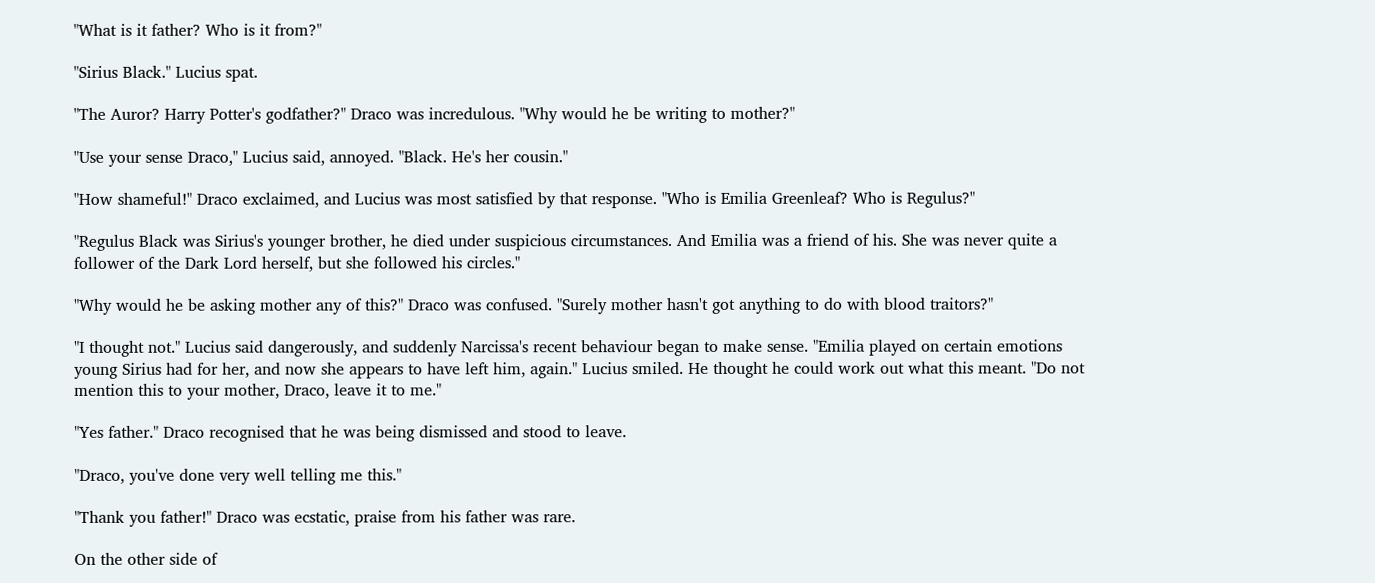"What is it father? Who is it from?"

"Sirius Black." Lucius spat.

"The Auror? Harry Potter's godfather?" Draco was incredulous. "Why would he be writing to mother?"

"Use your sense Draco," Lucius said, annoyed. "Black. He's her cousin."

"How shameful!" Draco exclaimed, and Lucius was most satisfied by that response. "Who is Emilia Greenleaf? Who is Regulus?"

"Regulus Black was Sirius's younger brother, he died under suspicious circumstances. And Emilia was a friend of his. She was never quite a follower of the Dark Lord herself, but she followed his circles."

"Why would he be asking mother any of this?" Draco was confused. "Surely mother hasn't got anything to do with blood traitors?"

"I thought not." Lucius said dangerously, and suddenly Narcissa's recent behaviour began to make sense. "Emilia played on certain emotions young Sirius had for her, and now she appears to have left him, again." Lucius smiled. He thought he could work out what this meant. "Do not mention this to your mother, Draco, leave it to me."

"Yes father." Draco recognised that he was being dismissed and stood to leave.

"Draco, you've done very well telling me this."

"Thank you father!" Draco was ecstatic, praise from his father was rare.

On the other side of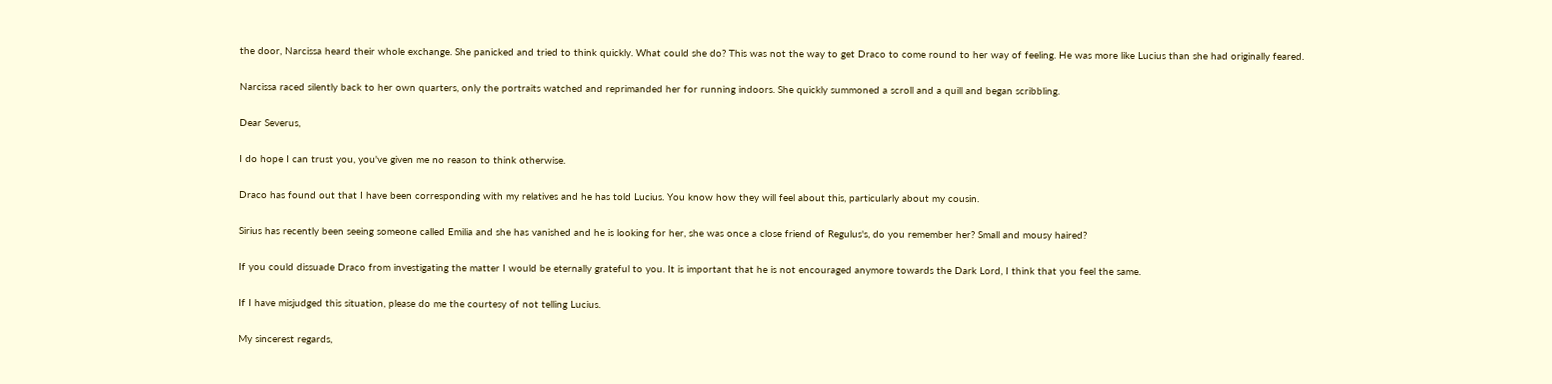the door, Narcissa heard their whole exchange. She panicked and tried to think quickly. What could she do? This was not the way to get Draco to come round to her way of feeling. He was more like Lucius than she had originally feared.

Narcissa raced silently back to her own quarters, only the portraits watched and reprimanded her for running indoors. She quickly summoned a scroll and a quill and began scribbling.

Dear Severus,

I do hope I can trust you, you've given me no reason to think otherwise.

Draco has found out that I have been corresponding with my relatives and he has told Lucius. You know how they will feel about this, particularly about my cousin.

Sirius has recently been seeing someone called Emilia and she has vanished and he is looking for her, she was once a close friend of Regulus's, do you remember her? Small and mousy haired?

If you could dissuade Draco from investigating the matter I would be eternally grateful to you. It is important that he is not encouraged anymore towards the Dark Lord, I think that you feel the same.

If I have misjudged this situation, please do me the courtesy of not telling Lucius.

My sincerest regards,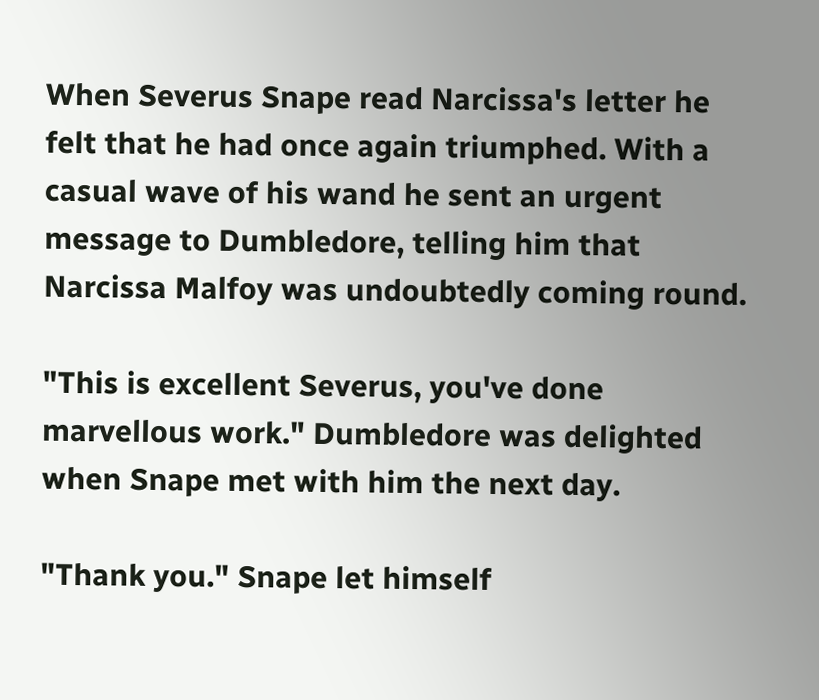When Severus Snape read Narcissa's letter he felt that he had once again triumphed. With a casual wave of his wand he sent an urgent message to Dumbledore, telling him that Narcissa Malfoy was undoubtedly coming round.

"This is excellent Severus, you've done marvellous work." Dumbledore was delighted when Snape met with him the next day.

"Thank you." Snape let himself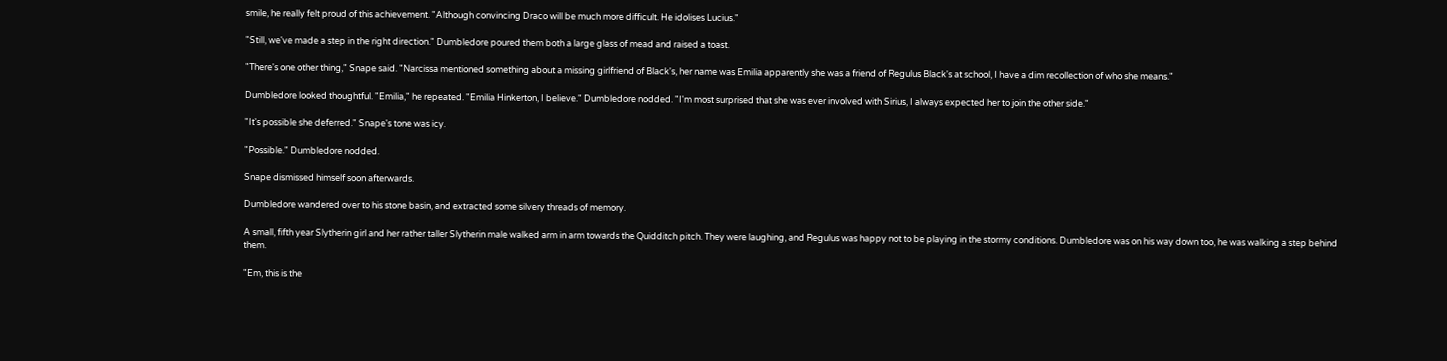smile, he really felt proud of this achievement. "Although convincing Draco will be much more difficult. He idolises Lucius."

"Still, we've made a step in the right direction." Dumbledore poured them both a large glass of mead and raised a toast.

"There's one other thing," Snape said. "Narcissa mentioned something about a missing girlfriend of Black's, her name was Emilia apparently she was a friend of Regulus Black's at school, I have a dim recollection of who she means."

Dumbledore looked thoughtful. "Emilia," he repeated. "Emilia Hinkerton, I believe." Dumbledore nodded. "I'm most surprised that she was ever involved with Sirius, I always expected her to join the other side."

"It's possible she deferred." Snape's tone was icy.

"Possible." Dumbledore nodded.

Snape dismissed himself soon afterwards.

Dumbledore wandered over to his stone basin, and extracted some silvery threads of memory.

A small, fifth year Slytherin girl and her rather taller Slytherin male walked arm in arm towards the Quidditch pitch. They were laughing, and Regulus was happy not to be playing in the stormy conditions. Dumbledore was on his way down too, he was walking a step behind them.

"Em, this is the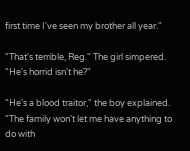first time I've seen my brother all year."

"That's terrible, Reg." The girl simpered. "He's horrid isn't he?"

"He's a blood traitor," the boy explained. "The family won't let me have anything to do with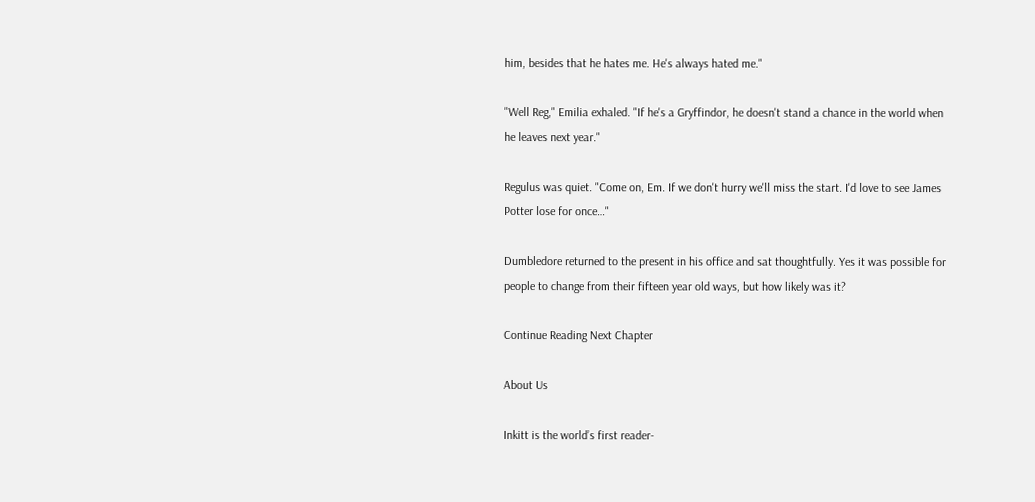him, besides that he hates me. He's always hated me."

"Well Reg," Emilia exhaled. "If he's a Gryffindor, he doesn't stand a chance in the world when he leaves next year."

Regulus was quiet. "Come on, Em. If we don't hurry we'll miss the start. I'd love to see James Potter lose for once…"

Dumbledore returned to the present in his office and sat thoughtfully. Yes it was possible for people to change from their fifteen year old ways, but how likely was it?

Continue Reading Next Chapter

About Us

Inkitt is the world’s first reader-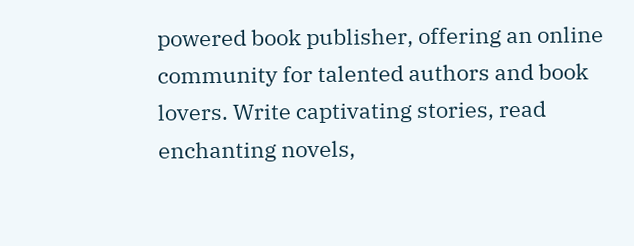powered book publisher, offering an online community for talented authors and book lovers. Write captivating stories, read enchanting novels,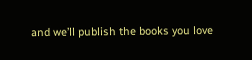and we’ll publish the books you love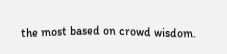the most based on crowd wisdom.